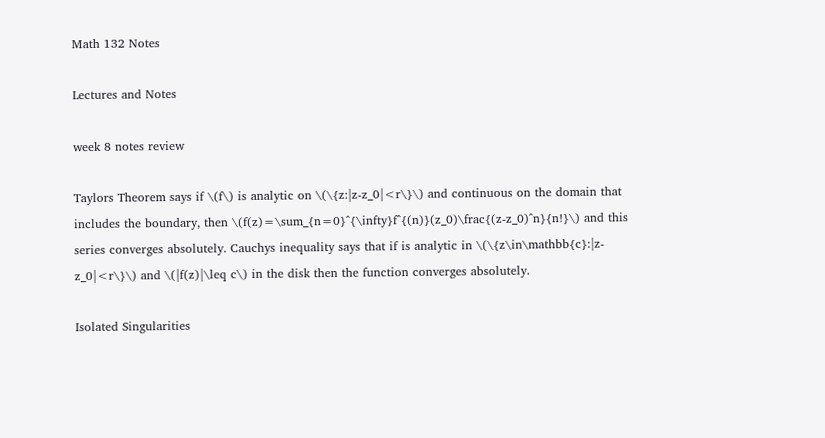Math 132 Notes

Lectures and Notes

week 8 notes review

Taylors Theorem says if \(f\) is analytic on \(\{z:|z-z_0|<r\}\) and continuous on the domain that includes the boundary, then \(f(z)=\sum_{n=0}^{\infty}f^{(n)}(z_0)\frac{(z-z_0)^n}{n!}\) and this series converges absolutely. Cauchys inequality says that if is analytic in \(\{z\in\mathbb{c}:|z-z_0|<r\}\) and \(|f(z)|\leq c\) in the disk then the function converges absolutely.

Isolated Singularities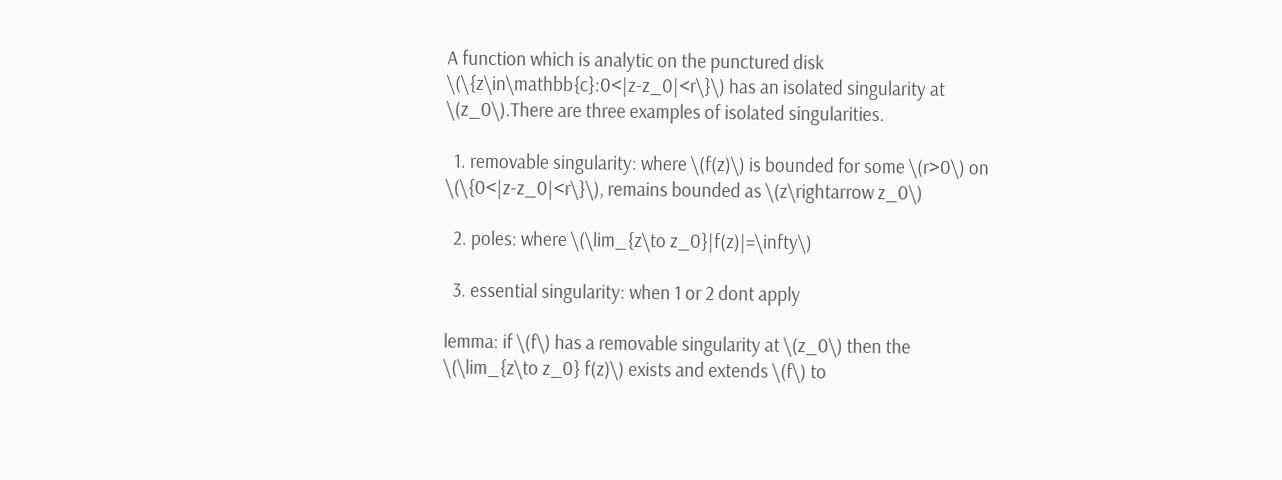A function which is analytic on the punctured disk \(\{z\in\mathbb{c}:0<|z-z_0|<r\}\) has an isolated singularity at \(z_0\).There are three examples of isolated singularities.

  1. removable singularity: where \(f(z)\) is bounded for some \(r>0\) on \(\{0<|z-z_0|<r\}\), remains bounded as \(z\rightarrow z_0\)

  2. poles: where \(\lim_{z\to z_0}|f(z)|=\infty\)

  3. essential singularity: when 1 or 2 dont apply

lemma: if \(f\) has a removable singularity at \(z_0\) then the \(\lim_{z\to z_0} f(z)\) exists and extends \(f\) to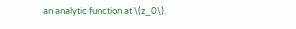an analytic function at \(z_0\).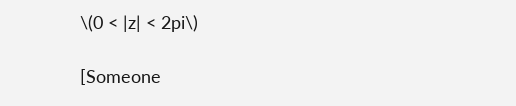\(0 < |z| < 2pi\)

[Someone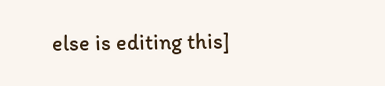else is editing this]